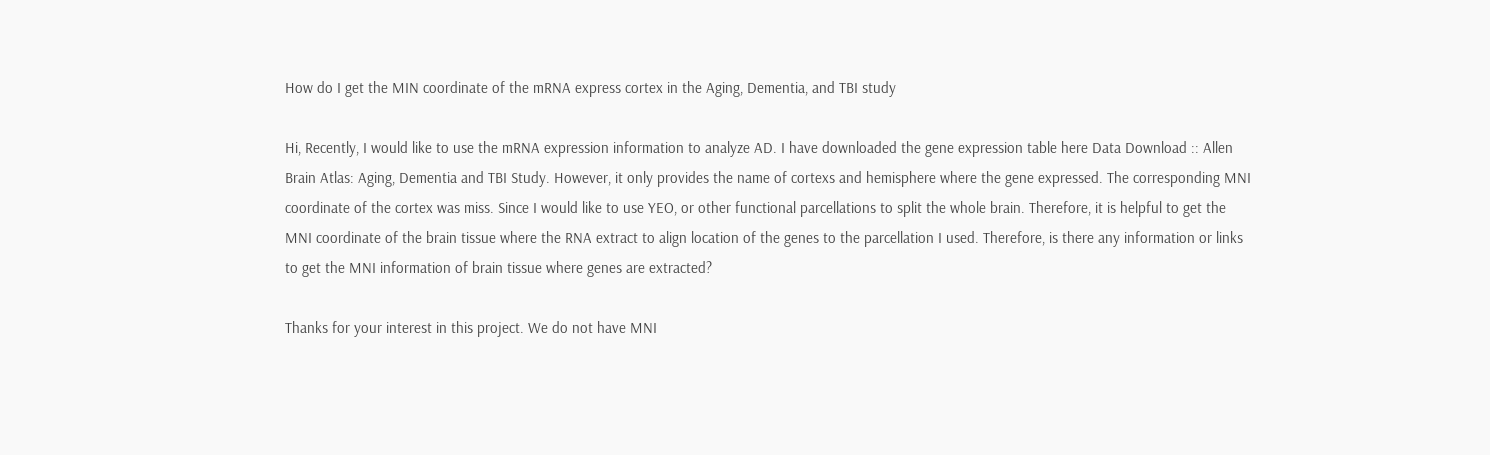How do I get the MIN coordinate of the mRNA express cortex in the Aging, Dementia, and TBI study

Hi, Recently, I would like to use the mRNA expression information to analyze AD. I have downloaded the gene expression table here Data Download :: Allen Brain Atlas: Aging, Dementia and TBI Study. However, it only provides the name of cortexs and hemisphere where the gene expressed. The corresponding MNI coordinate of the cortex was miss. Since I would like to use YEO, or other functional parcellations to split the whole brain. Therefore, it is helpful to get the MNI coordinate of the brain tissue where the RNA extract to align location of the genes to the parcellation I used. Therefore, is there any information or links to get the MNI information of brain tissue where genes are extracted?

Thanks for your interest in this project. We do not have MNI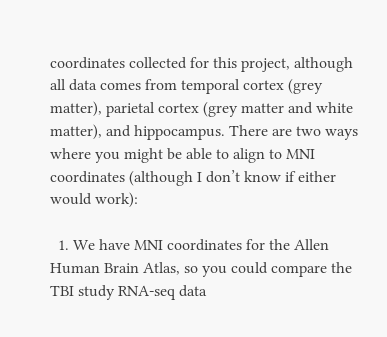coordinates collected for this project, although all data comes from temporal cortex (grey matter), parietal cortex (grey matter and white matter), and hippocampus. There are two ways where you might be able to align to MNI coordinates (although I don’t know if either would work):

  1. We have MNI coordinates for the Allen Human Brain Atlas, so you could compare the TBI study RNA-seq data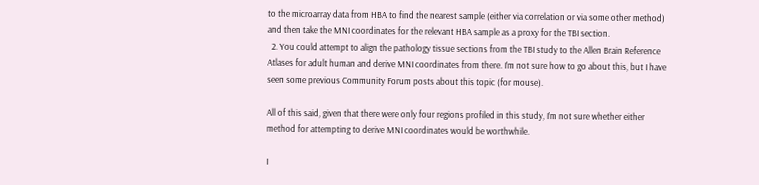to the microarray data from HBA to find the nearest sample (either via correlation or via some other method) and then take the MNI coordinates for the relevant HBA sample as a proxy for the TBI section.
  2. You could attempt to align the pathology tissue sections from the TBI study to the Allen Brain Reference Atlases for adult human and derive MNI coordinates from there. I’m not sure how to go about this, but I have seen some previous Community Forum posts about this topic (for mouse).

All of this said, given that there were only four regions profiled in this study, I’m not sure whether either method for attempting to derive MNI coordinates would be worthwhile.

I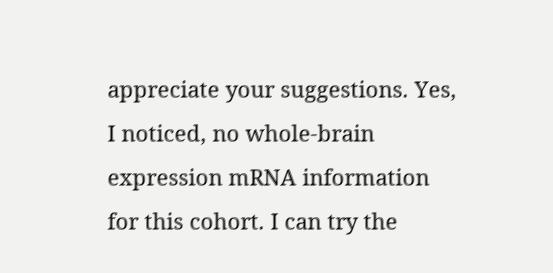appreciate your suggestions. Yes, I noticed, no whole-brain expression mRNA information for this cohort. I can try the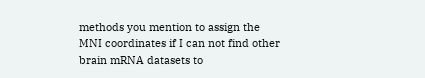methods you mention to assign the MNI coordinates if I can not find other brain mRNA datasets to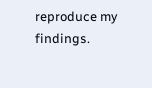reproduce my findings.